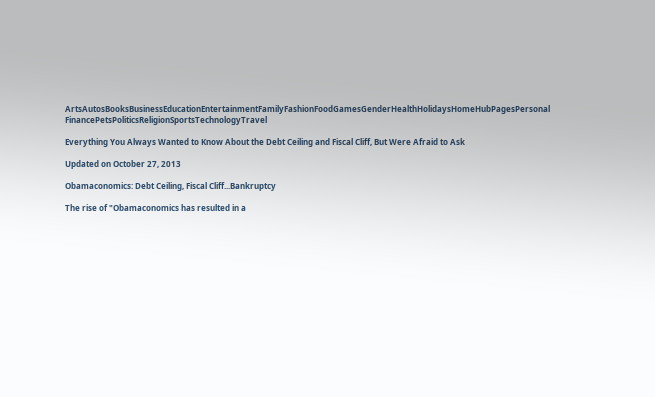ArtsAutosBooksBusinessEducationEntertainmentFamilyFashionFoodGamesGenderHealthHolidaysHomeHubPagesPersonal FinancePetsPoliticsReligionSportsTechnologyTravel

Everything You Always Wanted to Know About the Debt Ceiling and Fiscal Cliff, But Were Afraid to Ask

Updated on October 27, 2013

Obamaconomics: Debt Ceiling, Fiscal Cliff...Bankruptcy

The rise of "Obamaconomics has resulted in a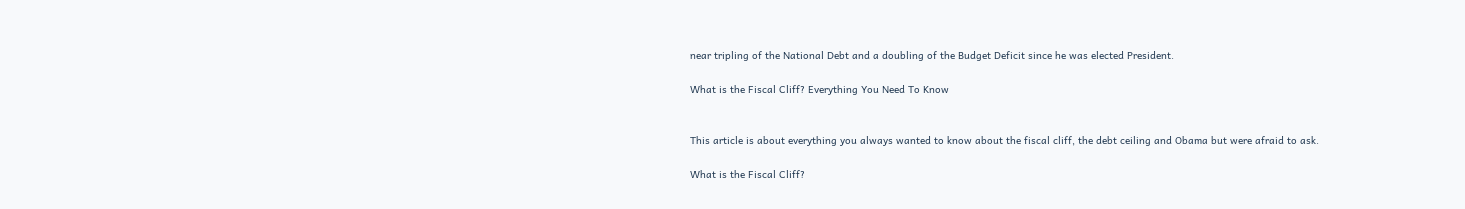near tripling of the National Debt and a doubling of the Budget Deficit since he was elected President.

What is the Fiscal Cliff? Everything You Need To Know


This article is about everything you always wanted to know about the fiscal cliff, the debt ceiling and Obama but were afraid to ask.

What is the Fiscal Cliff?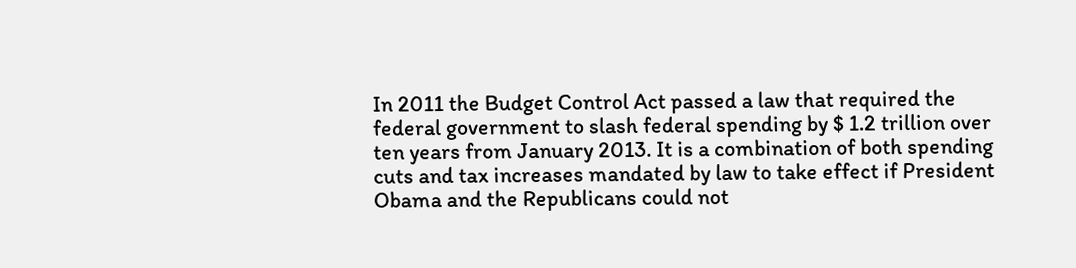In 2011 the Budget Control Act passed a law that required the federal government to slash federal spending by $ 1.2 trillion over ten years from January 2013. It is a combination of both spending cuts and tax increases mandated by law to take effect if President Obama and the Republicans could not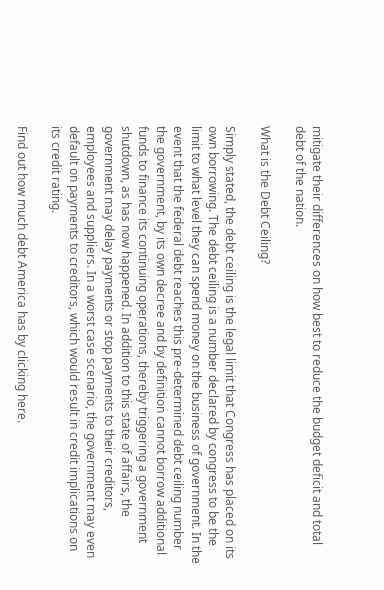mitigate their differences on how best to reduce the budget deficit and total debt of the nation.

What is the Debt Ceiling?

Simply stated, the debt ceiling is the legal limit that Congress has placed on its own borrowing. The debt ceiling is a number declared by congress to be the limit to what level they can spend money on the business of government. In the event that the federal debt reaches this pre-determined debt ceiling number the government, by its own decree and by definition cannot borrow additional funds to finance its continuing operations, thereby triggering a government shutdown, as has now happened. In addition to this state of affairs, the government may delay payments or stop payments to their creditors, employees and suppliers. In a worst case scenario, the government may even default on payments to creditors, which would result in credit implications on its credit rating.

Find out how much debt America has by clicking here.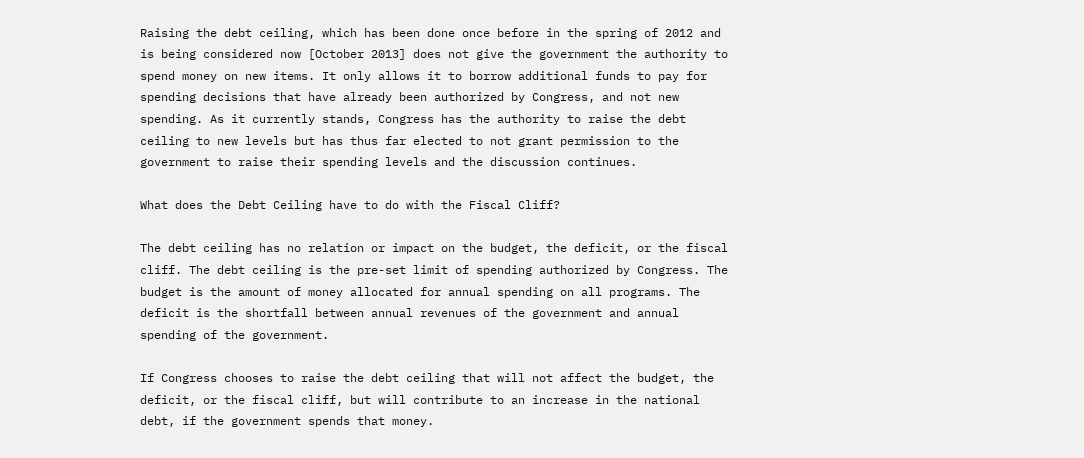Raising the debt ceiling, which has been done once before in the spring of 2012 and is being considered now [October 2013] does not give the government the authority to spend money on new items. It only allows it to borrow additional funds to pay for spending decisions that have already been authorized by Congress, and not new spending. As it currently stands, Congress has the authority to raise the debt ceiling to new levels but has thus far elected to not grant permission to the government to raise their spending levels and the discussion continues.

What does the Debt Ceiling have to do with the Fiscal Cliff?

The debt ceiling has no relation or impact on the budget, the deficit, or the fiscal cliff. The debt ceiling is the pre-set limit of spending authorized by Congress. The budget is the amount of money allocated for annual spending on all programs. The deficit is the shortfall between annual revenues of the government and annual spending of the government.

If Congress chooses to raise the debt ceiling that will not affect the budget, the deficit, or the fiscal cliff, but will contribute to an increase in the national debt, if the government spends that money.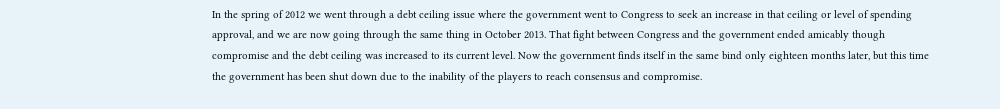In the spring of 2012 we went through a debt ceiling issue where the government went to Congress to seek an increase in that ceiling or level of spending approval, and we are now going through the same thing in October 2013. That fight between Congress and the government ended amicably though compromise and the debt ceiling was increased to its current level. Now the government finds itself in the same bind only eighteen months later, but this time the government has been shut down due to the inability of the players to reach consensus and compromise.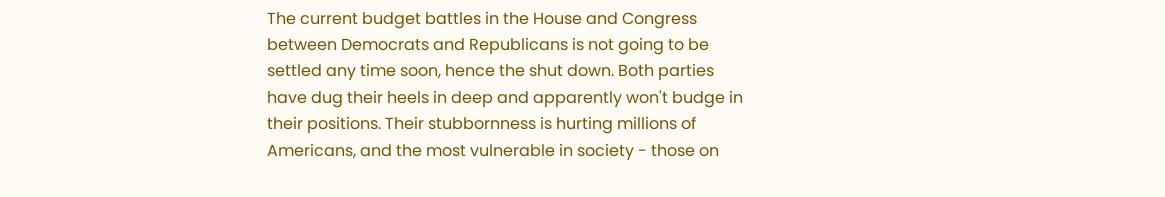The current budget battles in the House and Congress between Democrats and Republicans is not going to be settled any time soon, hence the shut down. Both parties have dug their heels in deep and apparently won't budge in their positions. Their stubbornness is hurting millions of Americans, and the most vulnerable in society - those on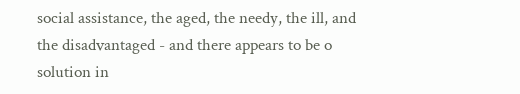social assistance, the aged, the needy, the ill, and the disadvantaged - and there appears to be o solution in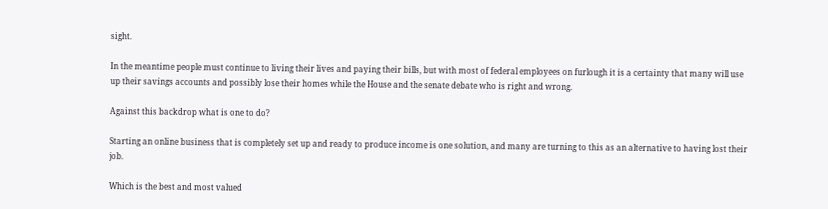sight.

In the meantime people must continue to living their lives and paying their bills, but with most of federal employees on furlough it is a certainty that many will use up their savings accounts and possibly lose their homes while the House and the senate debate who is right and wrong.

Against this backdrop what is one to do?

Starting an online business that is completely set up and ready to produce income is one solution, and many are turning to this as an alternative to having lost their job.

Which is the best and most valued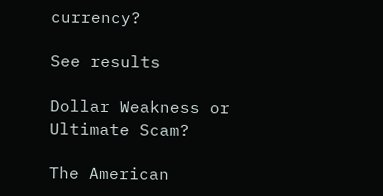currency?

See results

Dollar Weakness or Ultimate Scam?

The American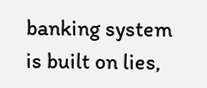banking system is built on lies,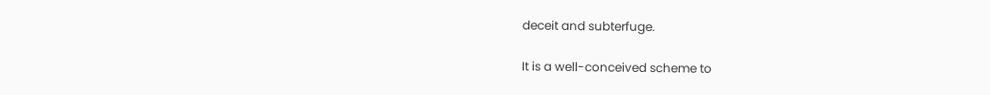deceit and subterfuge.

It is a well-conceived scheme to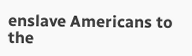enslave Americans to the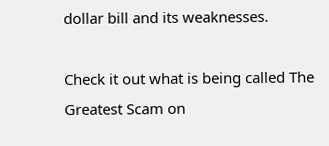dollar bill and its weaknesses.

Check it out what is being called The Greatest Scam on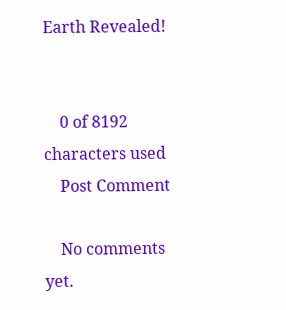Earth Revealed!


    0 of 8192 characters used
    Post Comment

    No comments yet.